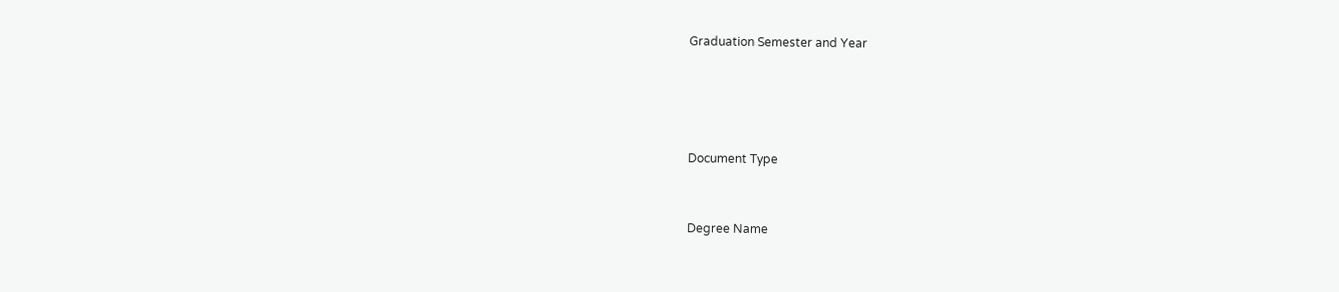Graduation Semester and Year




Document Type


Degree Name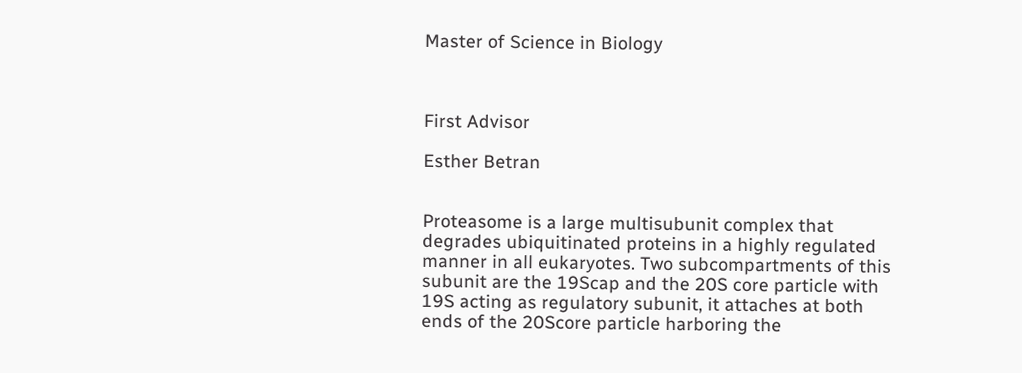Master of Science in Biology



First Advisor

Esther Betran


Proteasome is a large multisubunit complex that degrades ubiquitinated proteins in a highly regulated manner in all eukaryotes. Two subcompartments of this subunit are the 19Scap and the 20S core particle with 19S acting as regulatory subunit, it attaches at both ends of the 20Score particle harboring the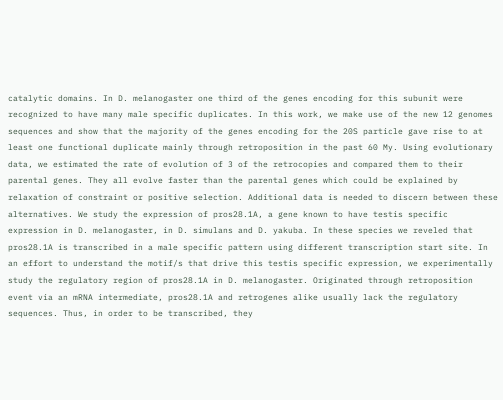catalytic domains. In D. melanogaster one third of the genes encoding for this subunit were recognized to have many male specific duplicates. In this work, we make use of the new 12 genomes sequences and show that the majority of the genes encoding for the 20S particle gave rise to at least one functional duplicate mainly through retroposition in the past 60 My. Using evolutionary data, we estimated the rate of evolution of 3 of the retrocopies and compared them to their parental genes. They all evolve faster than the parental genes which could be explained by relaxation of constraint or positive selection. Additional data is needed to discern between these alternatives. We study the expression of pros28.1A, a gene known to have testis specific expression in D. melanogaster, in D. simulans and D. yakuba. In these species we reveled that pros28.1A is transcribed in a male specific pattern using different transcription start site. In an effort to understand the motif/s that drive this testis specific expression, we experimentally study the regulatory region of pros28.1A in D. melanogaster. Originated through retroposition event via an mRNA intermediate, pros28.1A and retrogenes alike usually lack the regulatory sequences. Thus, in order to be transcribed, they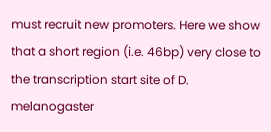must recruit new promoters. Here we show that a short region (i.e. 46bp) very close to the transcription start site of D. melanogaster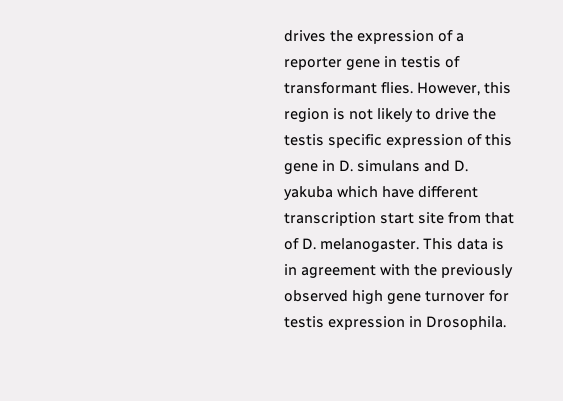drives the expression of a reporter gene in testis of transformant flies. However, this region is not likely to drive the testis specific expression of this gene in D. simulans and D. yakuba which have different transcription start site from that of D. melanogaster. This data is in agreement with the previously observed high gene turnover for testis expression in Drosophila.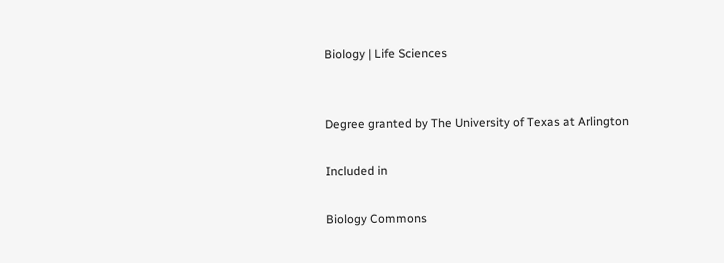Biology | Life Sciences


Degree granted by The University of Texas at Arlington

Included in

Biology Commons